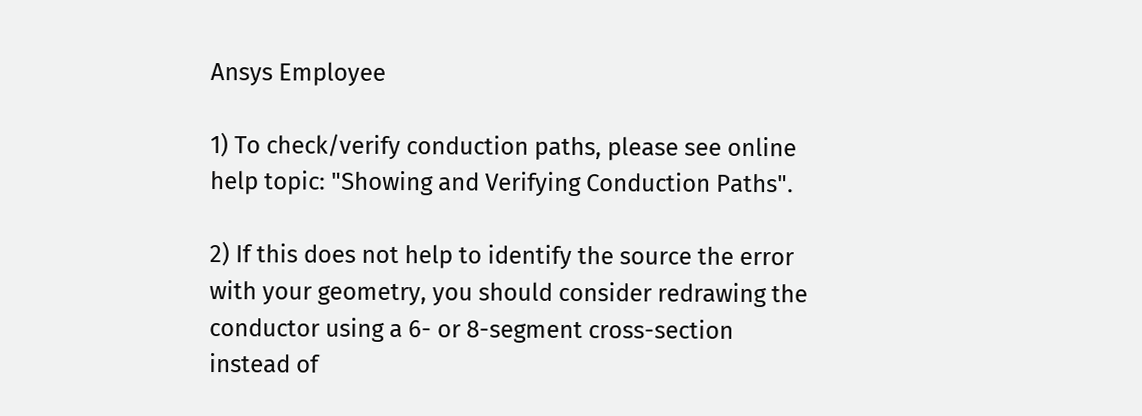Ansys Employee

1) To check/verify conduction paths, please see online help topic: "Showing and Verifying Conduction Paths".

2) If this does not help to identify the source the error with your geometry, you should consider redrawing the conductor using a 6- or 8-segment cross-section instead of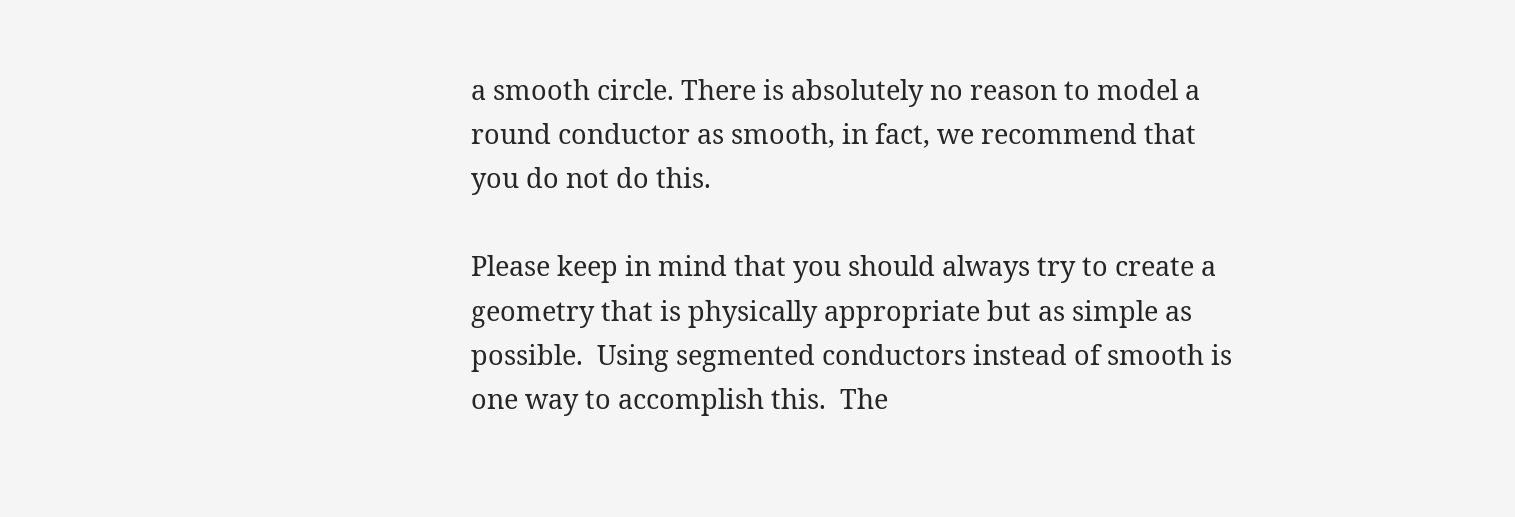a smooth circle. There is absolutely no reason to model a round conductor as smooth, in fact, we recommend that you do not do this.

Please keep in mind that you should always try to create a geometry that is physically appropriate but as simple as possible.  Using segmented conductors instead of smooth is one way to accomplish this.  The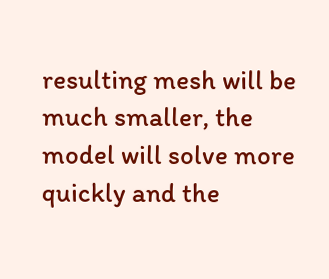resulting mesh will be much smaller, the model will solve more quickly and the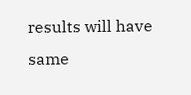results will have same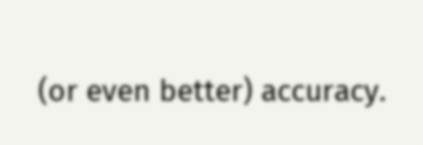(or even better) accuracy.